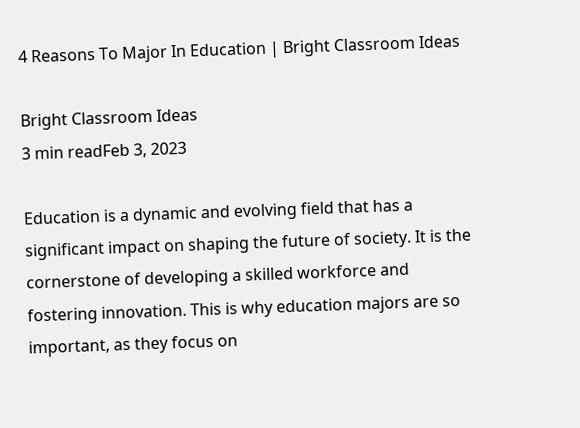4 Reasons To Major In Education | Bright Classroom Ideas

Bright Classroom Ideas
3 min readFeb 3, 2023

Education is a dynamic and evolving field that has a significant impact on shaping the future of society. It is the cornerstone of developing a skilled workforce and fostering innovation. This is why education majors are so important, as they focus on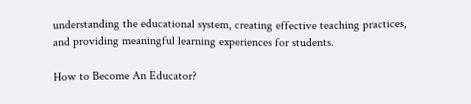understanding the educational system, creating effective teaching practices, and providing meaningful learning experiences for students.

How to Become An Educator?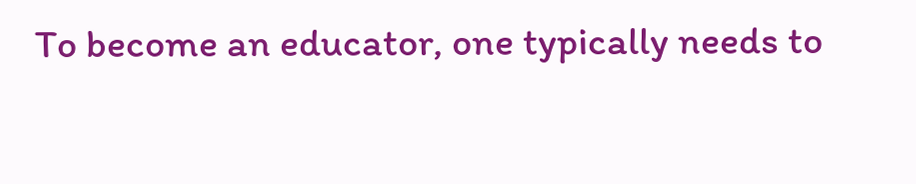To become an educator, one typically needs to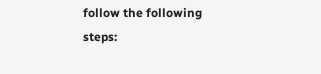follow the following steps: